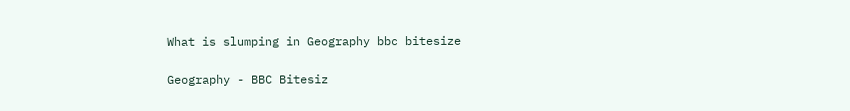What is slumping in Geography bbc bitesize

Geography - BBC Bitesiz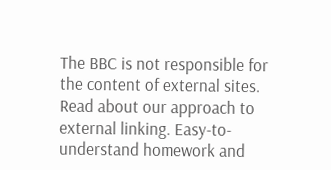The BBC is not responsible for the content of external sites. Read about our approach to external linking. Easy-to-understand homework and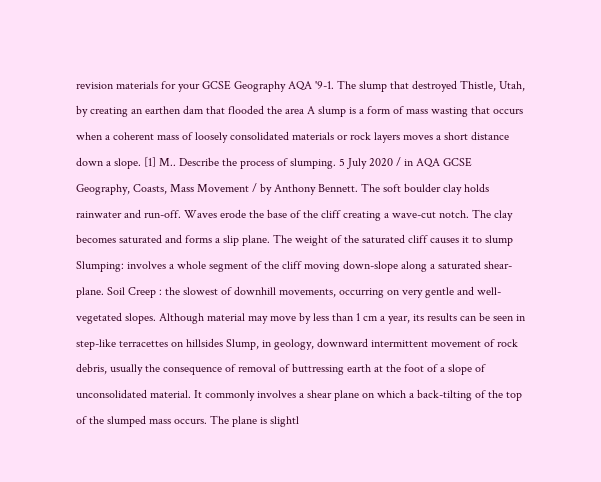revision materials for your GCSE Geography AQA '9-1. The slump that destroyed Thistle, Utah, by creating an earthen dam that flooded the area A slump is a form of mass wasting that occurs when a coherent mass of loosely consolidated materials or rock layers moves a short distance down a slope. [1] M.. Describe the process of slumping. 5 July 2020 / in AQA GCSE Geography, Coasts, Mass Movement / by Anthony Bennett. The soft boulder clay holds rainwater and run-off. Waves erode the base of the cliff creating a wave-cut notch. The clay becomes saturated and forms a slip plane. The weight of the saturated cliff causes it to slump Slumping: involves a whole segment of the cliff moving down-slope along a saturated shear-plane. Soil Creep : the slowest of downhill movements, occurring on very gentle and well-vegetated slopes. Although material may move by less than 1 cm a year, its results can be seen in step-like terracettes on hillsides Slump, in geology, downward intermittent movement of rock debris, usually the consequence of removal of buttressing earth at the foot of a slope of unconsolidated material. It commonly involves a shear plane on which a back-tilting of the top of the slumped mass occurs. The plane is slightl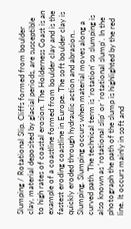Slumping / Rotational Slip. Cliffs formed from boulder clay, material deposited by glacial periods, are susceptible to high rates of coastal erosion. The Holderness Coast is an example of a coastline formed from boulder clay and is the fastest eroding coastline in Europe. The soft boulder clay is quickly eroded through hydraulic action and abrasion.. Slumping. Slumping occurs when material moves along a curved path. The technical term is 'rotation' so slumping is also known as 'rotational slip' or 'rotational slump'. In the photograph the path of the slump is highlighted by the red line. It occurs mainly in soft and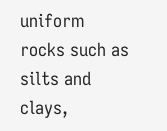uniform rocks such as silts and clays,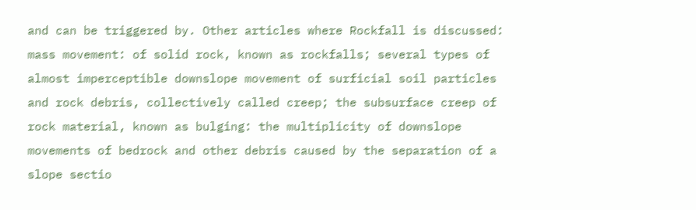and can be triggered by. Other articles where Rockfall is discussed: mass movement: of solid rock, known as rockfalls; several types of almost imperceptible downslope movement of surficial soil particles and rock debris, collectively called creep; the subsurface creep of rock material, known as bulging: the multiplicity of downslope movements of bedrock and other debris caused by the separation of a slope sectio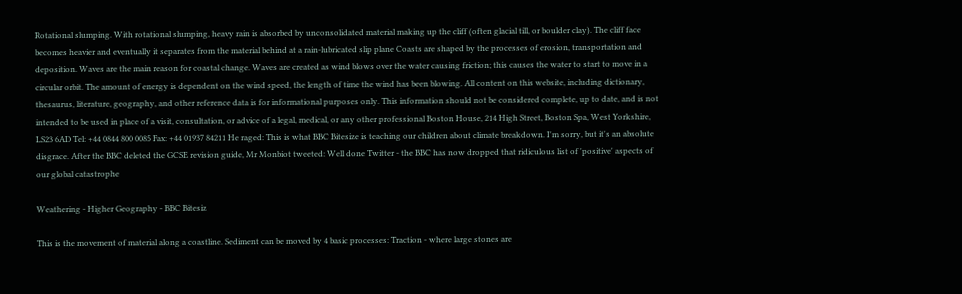Rotational slumping. With rotational slumping, heavy rain is absorbed by unconsolidated material making up the cliff (often glacial till, or boulder clay). The cliff face becomes heavier and eventually it separates from the material behind at a rain-lubricated slip plane Coasts are shaped by the processes of erosion, transportation and deposition. Waves are the main reason for coastal change. Waves are created as wind blows over the water causing friction; this causes the water to start to move in a circular orbit. The amount of energy is dependent on the wind speed, the length of time the wind has been blowing. All content on this website, including dictionary, thesaurus, literature, geography, and other reference data is for informational purposes only. This information should not be considered complete, up to date, and is not intended to be used in place of a visit, consultation, or advice of a legal, medical, or any other professional Boston House, 214 High Street, Boston Spa, West Yorkshire, LS23 6AD Tel: +44 0844 800 0085 Fax: +44 01937 84211 He raged: This is what BBC Bitesize is teaching our children about climate breakdown. I'm sorry, but it's an absolute disgrace. After the BBC deleted the GCSE revision guide, Mr Monbiot tweeted: Well done Twitter - the BBC has now dropped that ridiculous list of 'positive' aspects of our global catastrophe

Weathering - Higher Geography - BBC Bitesiz

This is the movement of material along a coastline. Sediment can be moved by 4 basic processes: Traction - where large stones are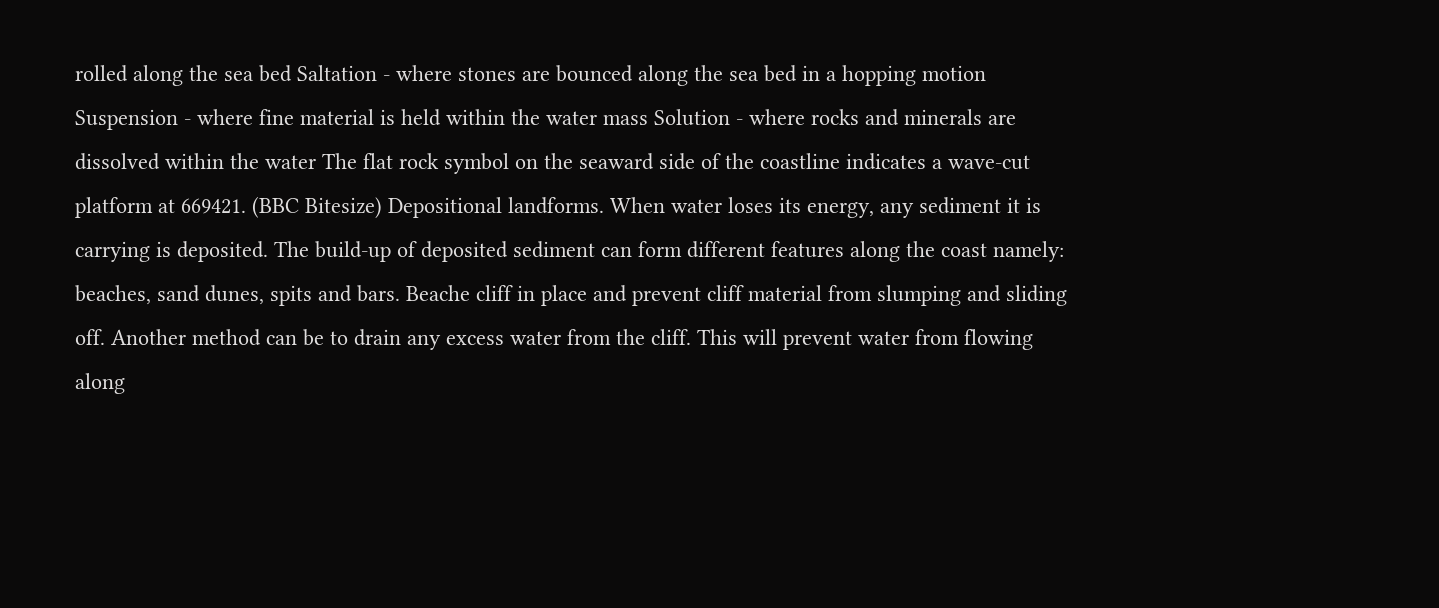rolled along the sea bed Saltation - where stones are bounced along the sea bed in a hopping motion Suspension - where fine material is held within the water mass Solution - where rocks and minerals are dissolved within the water The flat rock symbol on the seaward side of the coastline indicates a wave-cut platform at 669421. (BBC Bitesize) Depositional landforms. When water loses its energy, any sediment it is carrying is deposited. The build-up of deposited sediment can form different features along the coast namely: beaches, sand dunes, spits and bars. Beache cliff in place and prevent cliff material from slumping and sliding off. Another method can be to drain any excess water from the cliff. This will prevent water from flowing along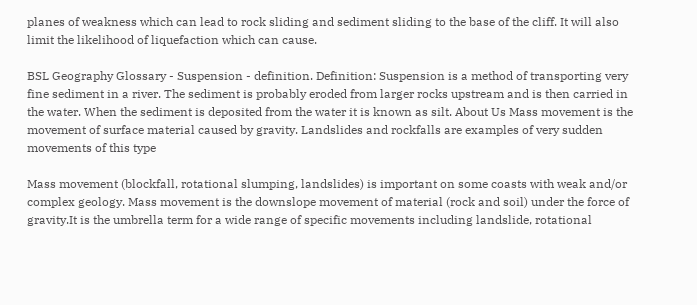planes of weakness which can lead to rock sliding and sediment sliding to the base of the cliff. It will also limit the likelihood of liquefaction which can cause.

BSL Geography Glossary - Suspension - definition. Definition: Suspension is a method of transporting very fine sediment in a river. The sediment is probably eroded from larger rocks upstream and is then carried in the water. When the sediment is deposited from the water it is known as silt. About Us Mass movement is the movement of surface material caused by gravity. Landslides and rockfalls are examples of very sudden movements of this type

Mass movement (blockfall, rotational slumping, landslides) is important on some coasts with weak and/or complex geology. Mass movement is the downslope movement of material (rock and soil) under the force of gravity.It is the umbrella term for a wide range of specific movements including landslide, rotational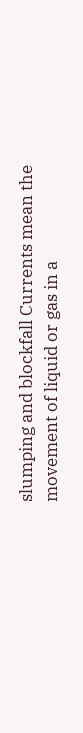slumping and blockfall Currents mean the movement of liquid or gas in a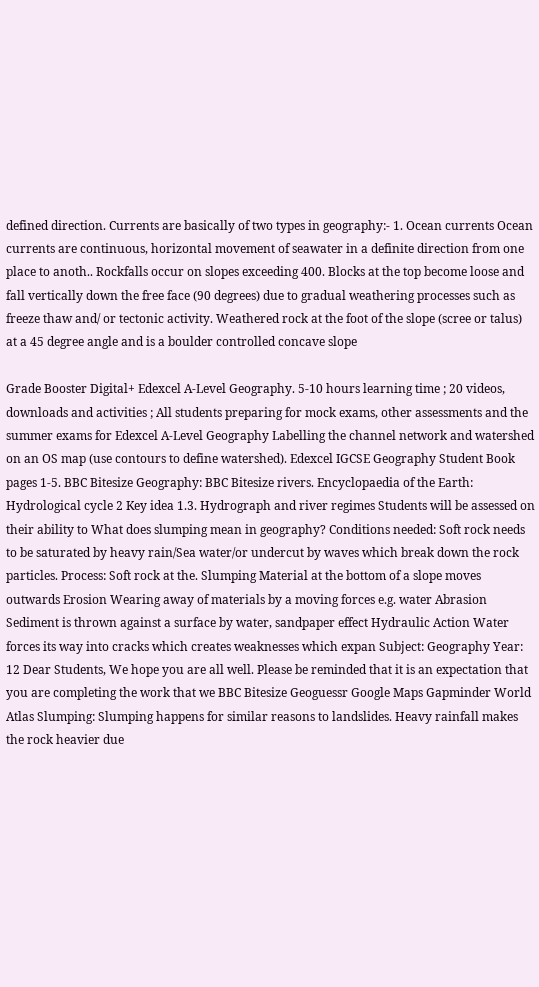defined direction. Currents are basically of two types in geography:- 1. Ocean currents Ocean currents are continuous, horizontal movement of seawater in a definite direction from one place to anoth.. Rockfalls occur on slopes exceeding 400. Blocks at the top become loose and fall vertically down the free face (90 degrees) due to gradual weathering processes such as freeze thaw and/ or tectonic activity. Weathered rock at the foot of the slope (scree or talus) at a 45 degree angle and is a boulder controlled concave slope

Grade Booster Digital+ Edexcel A-Level Geography. 5-10 hours learning time ; 20 videos, downloads and activities ; All students preparing for mock exams, other assessments and the summer exams for Edexcel A-Level Geography Labelling the channel network and watershed on an OS map (use contours to define watershed). Edexcel IGCSE Geography Student Book pages 1-5. BBC Bitesize Geography: BBC Bitesize rivers. Encyclopaedia of the Earth: Hydrological cycle 2 Key idea 1.3. Hydrograph and river regimes Students will be assessed on their ability to What does slumping mean in geography? Conditions needed: Soft rock needs to be saturated by heavy rain/Sea water/or undercut by waves which break down the rock particles. Process: Soft rock at the. Slumping Material at the bottom of a slope moves outwards Erosion Wearing away of materials by a moving forces e.g. water Abrasion Sediment is thrown against a surface by water, sandpaper effect Hydraulic Action Water forces its way into cracks which creates weaknesses which expan Subject: Geography Year: 12 Dear Students, We hope you are all well. Please be reminded that it is an expectation that you are completing the work that we BBC Bitesize Geoguessr Google Maps Gapminder World Atlas Slumping: Slumping happens for similar reasons to landslides. Heavy rainfall makes the rock heavier due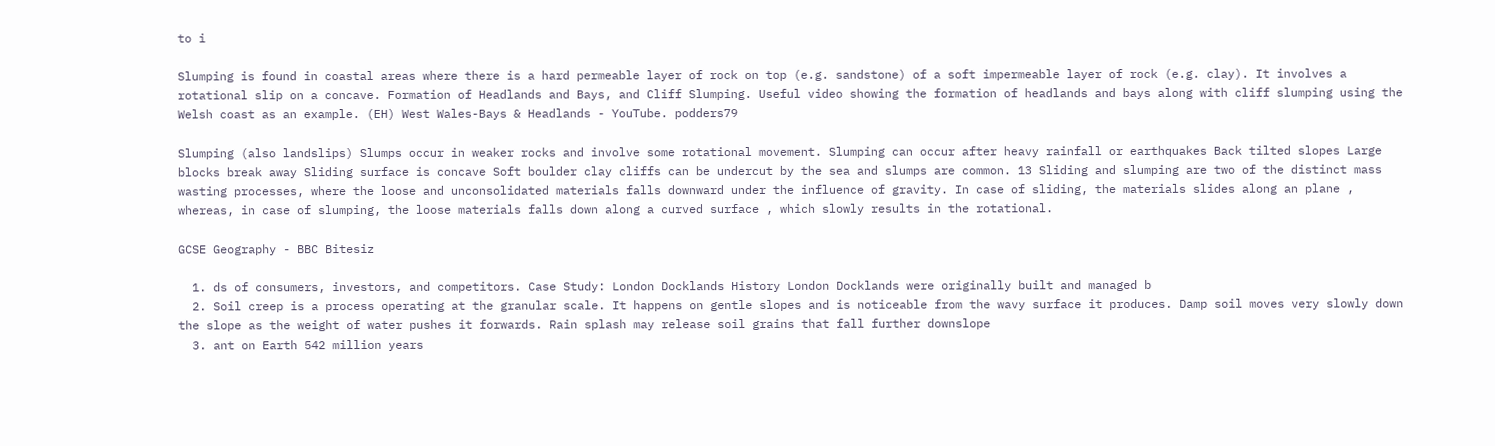to i

Slumping is found in coastal areas where there is a hard permeable layer of rock on top (e.g. sandstone) of a soft impermeable layer of rock (e.g. clay). It involves a rotational slip on a concave. Formation of Headlands and Bays, and Cliff Slumping. Useful video showing the formation of headlands and bays along with cliff slumping using the Welsh coast as an example. (EH) West Wales-Bays & Headlands - YouTube. podders79

Slumping (also landslips) Slumps occur in weaker rocks and involve some rotational movement. Slumping can occur after heavy rainfall or earthquakes Back tilted slopes Large blocks break away Sliding surface is concave Soft boulder clay cliffs can be undercut by the sea and slumps are common. 13 Sliding and slumping are two of the distinct mass wasting processes, where the loose and unconsolidated materials falls downward under the influence of gravity. In case of sliding, the materials slides along an plane , whereas, in case of slumping, the loose materials falls down along a curved surface , which slowly results in the rotational.

GCSE Geography - BBC Bitesiz

  1. ds of consumers, investors, and competitors. Case Study: London Docklands History London Docklands were originally built and managed b
  2. Soil creep is a process operating at the granular scale. It happens on gentle slopes and is noticeable from the wavy surface it produces. Damp soil moves very slowly down the slope as the weight of water pushes it forwards. Rain splash may release soil grains that fall further downslope
  3. ant on Earth 542 million years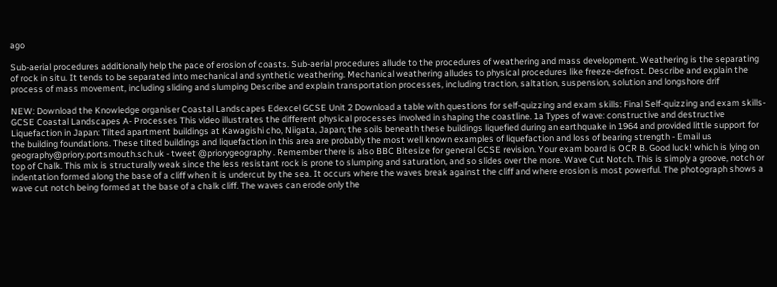ago

Sub-aerial procedures additionally help the pace of erosion of coasts. Sub-aerial procedures allude to the procedures of weathering and mass development. Weathering is the separating of rock in situ. It tends to be separated into mechanical and synthetic weathering. Mechanical weathering alludes to physical procedures like freeze-defrost. Describe and explain the process of mass movement, including sliding and slumping Describe and explain transportation processes, including traction, saltation, suspension, solution and longshore drif

NEW: Download the Knowledge organiser Coastal Landscapes Edexcel GCSE Unit 2 Download a table with questions for self-quizzing and exam skills: Final Self-quizzing and exam skills- GCSE Coastal Landscapes A- Processes This video illustrates the different physical processes involved in shaping the coastline. 1a Types of wave: constructive and destructive Liquefaction in Japan: Tilted apartment buildings at Kawagishi cho, Niigata, Japan; the soils beneath these buildings liquefied during an earthquake in 1964 and provided little support for the building foundations. These tilted buildings and liquefaction in this area are probably the most well known examples of liquefaction and loss of bearing strength - Email us geography@priory.portsmouth.sch.uk - tweet @priorygeography . Remember there is also BBC Bitesize for general GCSE revision. Your exam board is OCR B. Good luck! which is lying on top of Chalk. This mix is structurally weak since the less resistant rock is prone to slumping and saturation, and so slides over the more. Wave Cut Notch. This is simply a groove, notch or indentation formed along the base of a cliff when it is undercut by the sea. It occurs where the waves break against the cliff and where erosion is most powerful. The photograph shows a wave cut notch being formed at the base of a chalk cliff. The waves can erode only the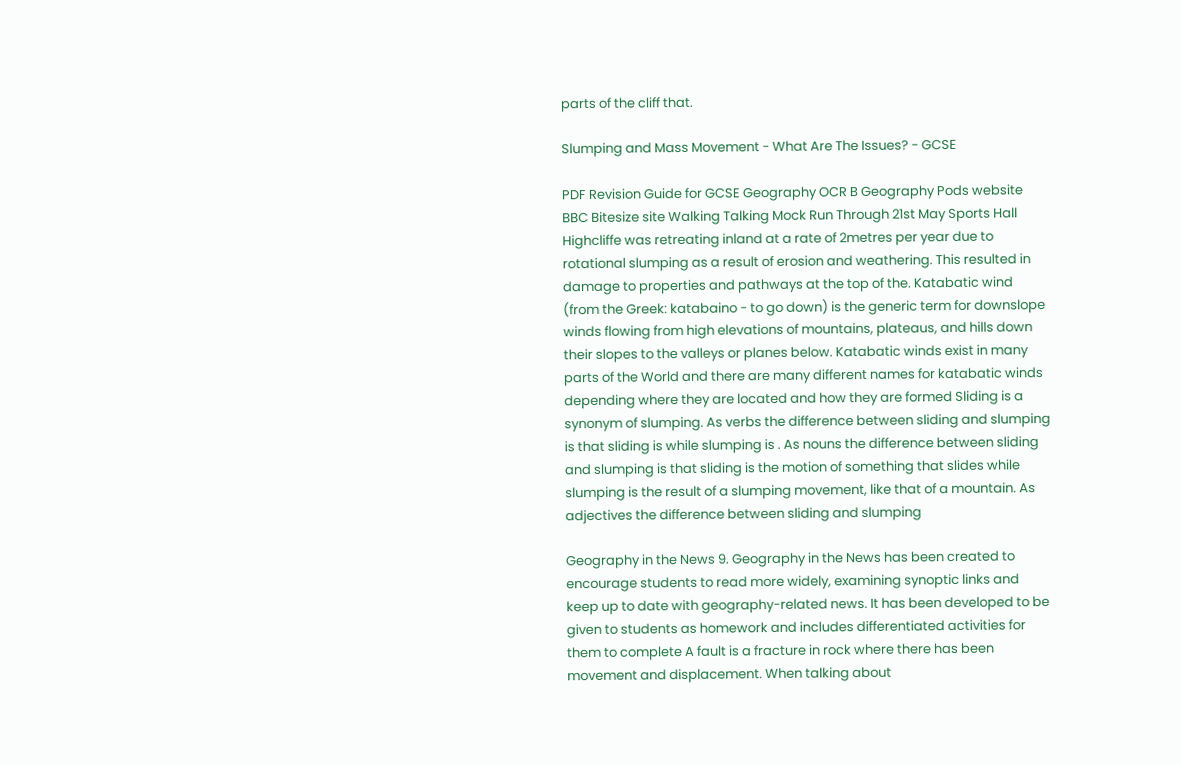parts of the cliff that.

Slumping and Mass Movement - What Are The Issues? - GCSE

PDF Revision Guide for GCSE Geography OCR B Geography Pods website BBC Bitesize site Walking Talking Mock Run Through 21st May Sports Hall Highcliffe was retreating inland at a rate of 2metres per year due to rotational slumping as a result of erosion and weathering. This resulted in damage to properties and pathways at the top of the. Katabatic wind (from the Greek: katabaino - to go down) is the generic term for downslope winds flowing from high elevations of mountains, plateaus, and hills down their slopes to the valleys or planes below. Katabatic winds exist in many parts of the World and there are many different names for katabatic winds depending where they are located and how they are formed Sliding is a synonym of slumping. As verbs the difference between sliding and slumping is that sliding is while slumping is . As nouns the difference between sliding and slumping is that sliding is the motion of something that slides while slumping is the result of a slumping movement, like that of a mountain. As adjectives the difference between sliding and slumping

Geography in the News 9. Geography in the News has been created to encourage students to read more widely, examining synoptic links and keep up to date with geography-related news. It has been developed to be given to students as homework and includes differentiated activities for them to complete A fault is a fracture in rock where there has been movement and displacement. When talking about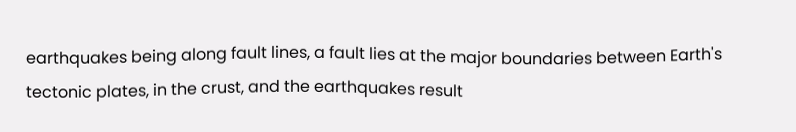earthquakes being along fault lines, a fault lies at the major boundaries between Earth's tectonic plates, in the crust, and the earthquakes result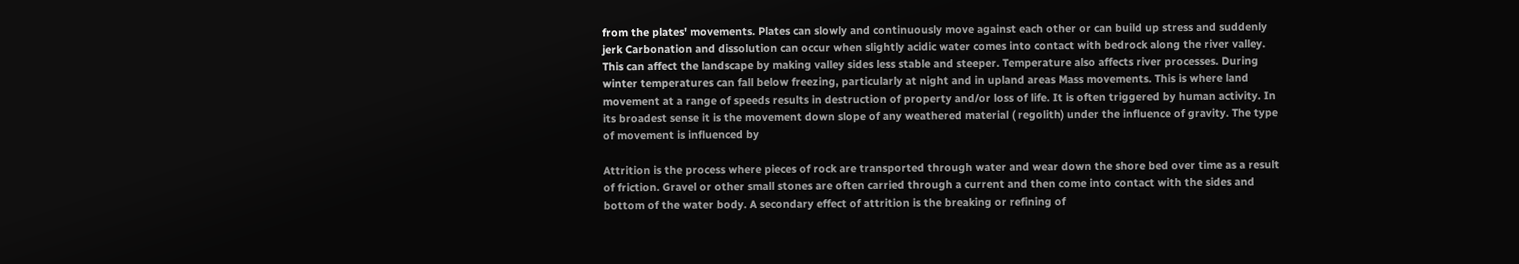from the plates' movements. Plates can slowly and continuously move against each other or can build up stress and suddenly jerk Carbonation and dissolution can occur when slightly acidic water comes into contact with bedrock along the river valley. This can affect the landscape by making valley sides less stable and steeper. Temperature also affects river processes. During winter temperatures can fall below freezing, particularly at night and in upland areas Mass movements. This is where land movement at a range of speeds results in destruction of property and/or loss of life. It is often triggered by human activity. In its broadest sense it is the movement down slope of any weathered material ( regolith) under the influence of gravity. The type of movement is influenced by

Attrition is the process where pieces of rock are transported through water and wear down the shore bed over time as a result of friction. Gravel or other small stones are often carried through a current and then come into contact with the sides and bottom of the water body. A secondary effect of attrition is the breaking or refining of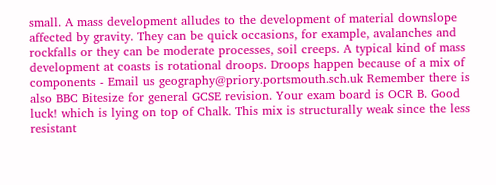small. A mass development alludes to the development of material downslope affected by gravity. They can be quick occasions, for example, avalanches and rockfalls or they can be moderate processes, soil creeps. A typical kind of mass development at coasts is rotational droops. Droops happen because of a mix of components - Email us geography@priory.portsmouth.sch.uk Remember there is also BBC Bitesize for general GCSE revision. Your exam board is OCR B. Good luck! which is lying on top of Chalk. This mix is structurally weak since the less resistant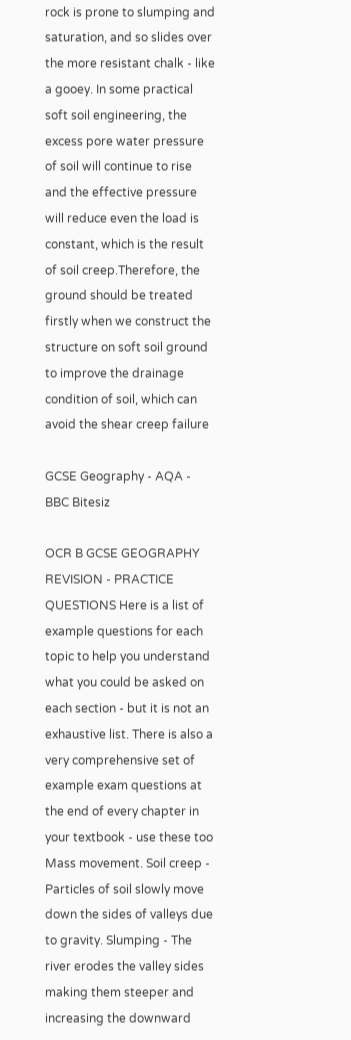rock is prone to slumping and saturation, and so slides over the more resistant chalk - like a gooey. In some practical soft soil engineering, the excess pore water pressure of soil will continue to rise and the effective pressure will reduce even the load is constant, which is the result of soil creep.Therefore, the ground should be treated firstly when we construct the structure on soft soil ground to improve the drainage condition of soil, which can avoid the shear creep failure

GCSE Geography - AQA - BBC Bitesiz

OCR B GCSE GEOGRAPHY REVISION - PRACTICE QUESTIONS Here is a list of example questions for each topic to help you understand what you could be asked on each section - but it is not an exhaustive list. There is also a very comprehensive set of example exam questions at the end of every chapter in your textbook - use these too Mass movement. Soil creep - Particles of soil slowly move down the sides of valleys due to gravity. Slumping - The river erodes the valley sides making them steeper and increasing the downward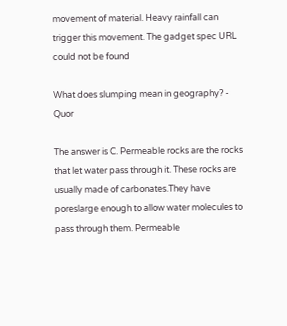movement of material. Heavy rainfall can trigger this movement. The gadget spec URL could not be found

What does slumping mean in geography? - Quor

The answer is C. Permeable rocks are the rocks that let water pass through it. These rocks are usually made of carbonates.They have poreslarge enough to allow water molecules to pass through them. Permeable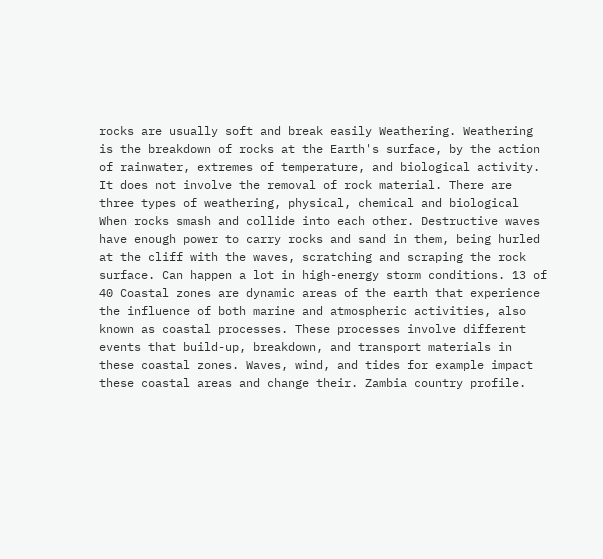rocks are usually soft and break easily Weathering. Weathering is the breakdown of rocks at the Earth's surface, by the action of rainwater, extremes of temperature, and biological activity. It does not involve the removal of rock material. There are three types of weathering, physical, chemical and biological When rocks smash and collide into each other. Destructive waves have enough power to carry rocks and sand in them, being hurled at the cliff with the waves, scratching and scraping the rock surface. Can happen a lot in high-energy storm conditions. 13 of 40 Coastal zones are dynamic areas of the earth that experience the influence of both marine and atmospheric activities, also known as coastal processes. These processes involve different events that build-up, breakdown, and transport materials in these coastal zones. Waves, wind, and tides for example impact these coastal areas and change their. Zambia country profile.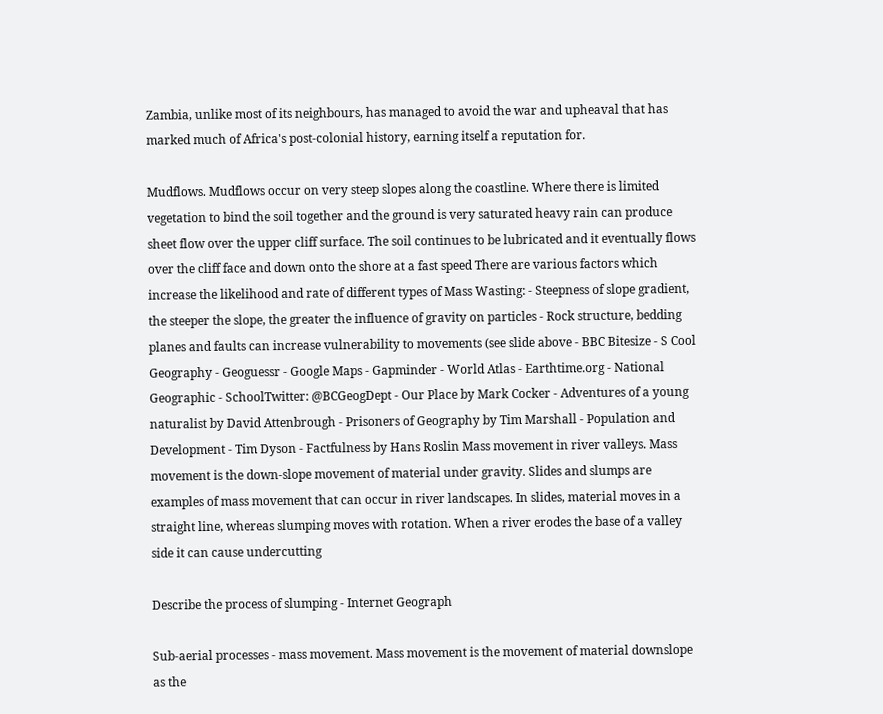Zambia, unlike most of its neighbours, has managed to avoid the war and upheaval that has marked much of Africa's post-colonial history, earning itself a reputation for.

Mudflows. Mudflows occur on very steep slopes along the coastline. Where there is limited vegetation to bind the soil together and the ground is very saturated heavy rain can produce sheet flow over the upper cliff surface. The soil continues to be lubricated and it eventually flows over the cliff face and down onto the shore at a fast speed There are various factors which increase the likelihood and rate of different types of Mass Wasting: - Steepness of slope gradient, the steeper the slope, the greater the influence of gravity on particles - Rock structure, bedding planes and faults can increase vulnerability to movements (see slide above - BBC Bitesize - S Cool Geography - Geoguessr - Google Maps - Gapminder - World Atlas - Earthtime.org - National Geographic - SchoolTwitter: @BCGeogDept - Our Place by Mark Cocker - Adventures of a young naturalist by David Attenbrough - Prisoners of Geography by Tim Marshall - Population and Development - Tim Dyson - Factfulness by Hans Roslin Mass movement in river valleys. Mass movement is the down-slope movement of material under gravity. Slides and slumps are examples of mass movement that can occur in river landscapes. In slides, material moves in a straight line, whereas slumping moves with rotation. When a river erodes the base of a valley side it can cause undercutting

Describe the process of slumping - Internet Geograph

Sub-aerial processes - mass movement. Mass movement is the movement of material downslope as the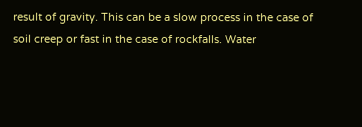result of gravity. This can be a slow process in the case of soil creep or fast in the case of rockfalls. Water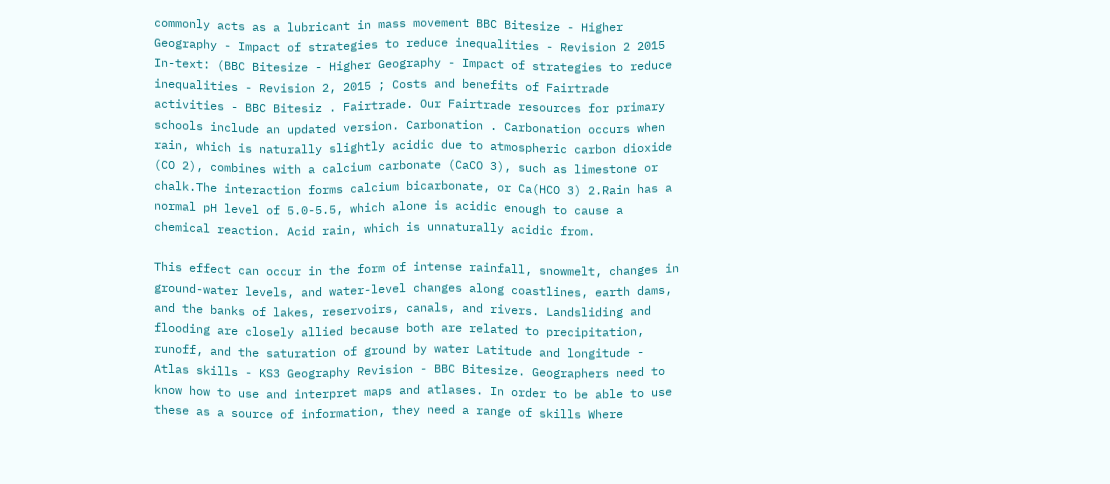commonly acts as a lubricant in mass movement BBC Bitesize - Higher Geography - Impact of strategies to reduce inequalities - Revision 2 2015 In-text: (BBC Bitesize - Higher Geography - Impact of strategies to reduce inequalities - Revision 2, 2015 ; Costs and benefits of Fairtrade activities - BBC Bitesiz . Fairtrade. Our Fairtrade resources for primary schools include an updated version. Carbonation . Carbonation occurs when rain, which is naturally slightly acidic due to atmospheric carbon dioxide (CO 2), combines with a calcium carbonate (CaCO 3), such as limestone or chalk.The interaction forms calcium bicarbonate, or Ca(HCO 3) 2.Rain has a normal pH level of 5.0-5.5, which alone is acidic enough to cause a chemical reaction. Acid rain, which is unnaturally acidic from.

This effect can occur in the form of intense rainfall, snowmelt, changes in ground-water levels, and water-level changes along coastlines, earth dams, and the banks of lakes, reservoirs, canals, and rivers. Landsliding and flooding are closely allied because both are related to precipitation, runoff, and the saturation of ground by water Latitude and longitude - Atlas skills - KS3 Geography Revision - BBC Bitesize. Geographers need to know how to use and interpret maps and atlases. In order to be able to use these as a source of information, they need a range of skills Where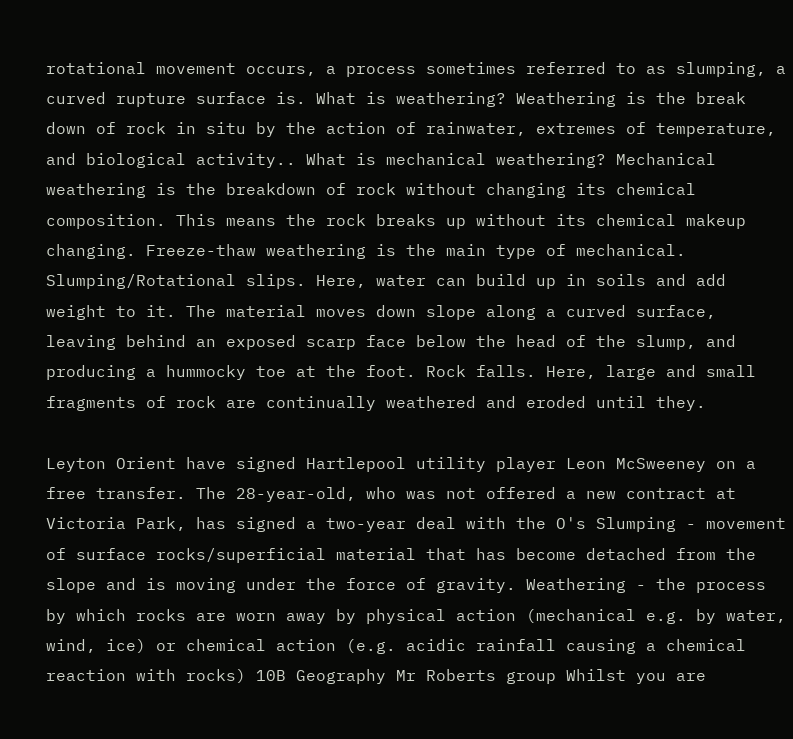rotational movement occurs, a process sometimes referred to as slumping, a curved rupture surface is. What is weathering? Weathering is the break down of rock in situ by the action of rainwater, extremes of temperature, and biological activity.. What is mechanical weathering? Mechanical weathering is the breakdown of rock without changing its chemical composition. This means the rock breaks up without its chemical makeup changing. Freeze-thaw weathering is the main type of mechanical. Slumping/Rotational slips. Here, water can build up in soils and add weight to it. The material moves down slope along a curved surface, leaving behind an exposed scarp face below the head of the slump, and producing a hummocky toe at the foot. Rock falls. Here, large and small fragments of rock are continually weathered and eroded until they.

Leyton Orient have signed Hartlepool utility player Leon McSweeney on a free transfer. The 28-year-old, who was not offered a new contract at Victoria Park, has signed a two-year deal with the O's Slumping - movement of surface rocks/superficial material that has become detached from the slope and is moving under the force of gravity. Weathering - the process by which rocks are worn away by physical action (mechanical e.g. by water, wind, ice) or chemical action (e.g. acidic rainfall causing a chemical reaction with rocks) 10B Geography Mr Roberts group Whilst you are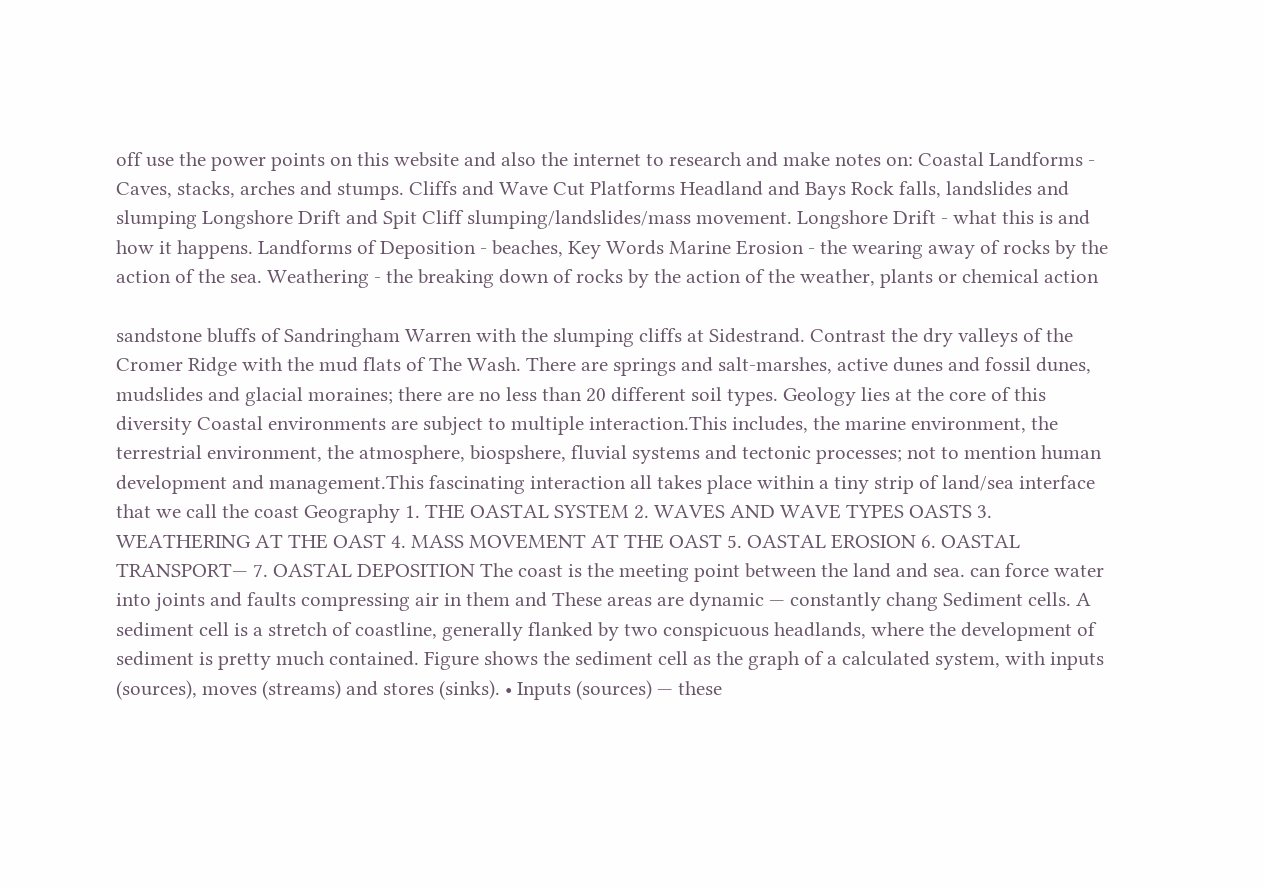off use the power points on this website and also the internet to research and make notes on: Coastal Landforms - Caves, stacks, arches and stumps. Cliffs and Wave Cut Platforms Headland and Bays Rock falls, landslides and slumping Longshore Drift and Spit Cliff slumping/landslides/mass movement. Longshore Drift - what this is and how it happens. Landforms of Deposition - beaches, Key Words Marine Erosion - the wearing away of rocks by the action of the sea. Weathering - the breaking down of rocks by the action of the weather, plants or chemical action

sandstone bluffs of Sandringham Warren with the slumping cliffs at Sidestrand. Contrast the dry valleys of the Cromer Ridge with the mud flats of The Wash. There are springs and salt-marshes, active dunes and fossil dunes, mudslides and glacial moraines; there are no less than 20 different soil types. Geology lies at the core of this diversity Coastal environments are subject to multiple interaction.This includes, the marine environment, the terrestrial environment, the atmosphere, biospshere, fluvial systems and tectonic processes; not to mention human development and management.This fascinating interaction all takes place within a tiny strip of land/sea interface that we call the coast Geography 1. THE OASTAL SYSTEM 2. WAVES AND WAVE TYPES OASTS 3. WEATHERING AT THE OAST 4. MASS MOVEMENT AT THE OAST 5. OASTAL EROSION 6. OASTAL TRANSPORT— 7. OASTAL DEPOSITION The coast is the meeting point between the land and sea. can force water into joints and faults compressing air in them and These areas are dynamic — constantly chang Sediment cells. A sediment cell is a stretch of coastline, generally flanked by two conspicuous headlands, where the development of sediment is pretty much contained. Figure shows the sediment cell as the graph of a calculated system, with inputs (sources), moves (streams) and stores (sinks). • Inputs (sources) — these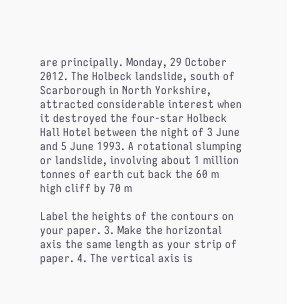are principally. Monday, 29 October 2012. The Holbeck landslide, south of Scarborough in North Yorkshire, attracted considerable interest when it destroyed the four-star Holbeck Hall Hotel between the night of 3 June and 5 June 1993. A rotational slumping or landslide, involving about 1 million tonnes of earth cut back the 60 m high cliff by 70 m

Label the heights of the contours on your paper. 3. Make the horizontal axis the same length as your strip of paper. 4. The vertical axis is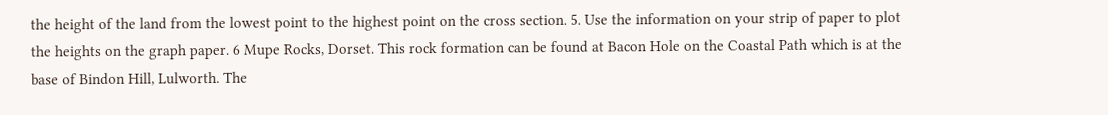the height of the land from the lowest point to the highest point on the cross section. 5. Use the information on your strip of paper to plot the heights on the graph paper. 6 Mupe Rocks, Dorset. This rock formation can be found at Bacon Hole on the Coastal Path which is at the base of Bindon Hill, Lulworth. The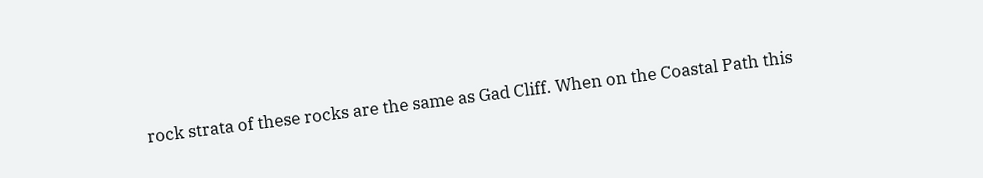rock strata of these rocks are the same as Gad Cliff. When on the Coastal Path this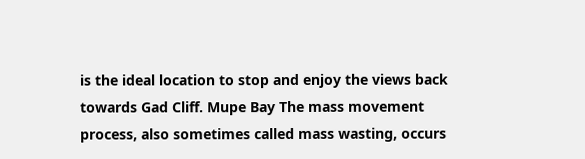is the ideal location to stop and enjoy the views back towards Gad Cliff. Mupe Bay The mass movement process, also sometimes called mass wasting, occurs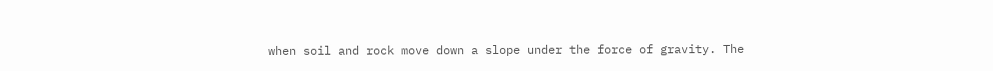when soil and rock move down a slope under the force of gravity. The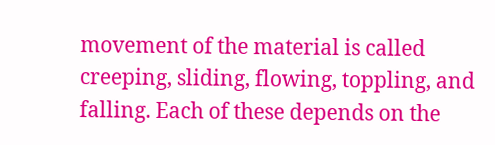movement of the material is called creeping, sliding, flowing, toppling, and falling. Each of these depends on the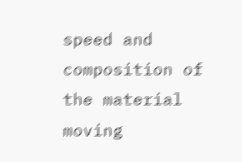speed and composition of the material moving